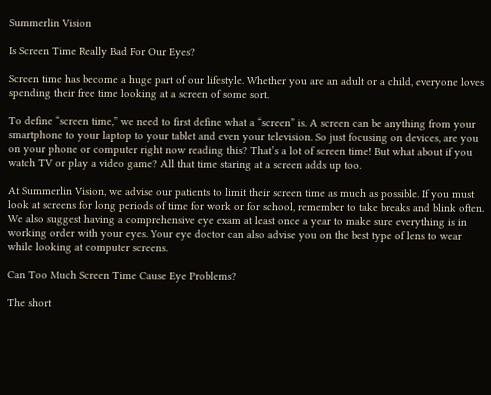Summerlin Vision

Is Screen Time Really Bad For Our Eyes?

Screen time has become a huge part of our lifestyle. Whether you are an adult or a child, everyone loves spending their free time looking at a screen of some sort.

To define “screen time,” we need to first define what a “screen” is. A screen can be anything from your smartphone to your laptop to your tablet and even your television. So just focusing on devices, are you on your phone or computer right now reading this? That’s a lot of screen time! But what about if you watch TV or play a video game? All that time staring at a screen adds up too.

At Summerlin Vision, we advise our patients to limit their screen time as much as possible. If you must look at screens for long periods of time for work or for school, remember to take breaks and blink often. We also suggest having a comprehensive eye exam at least once a year to make sure everything is in working order with your eyes. Your eye doctor can also advise you on the best type of lens to wear while looking at computer screens.

Can Too Much Screen Time Cause Eye Problems?

The short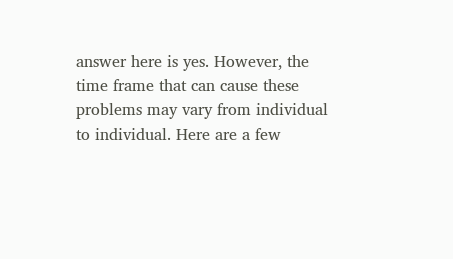answer here is yes. However, the time frame that can cause these problems may vary from individual to individual. Here are a few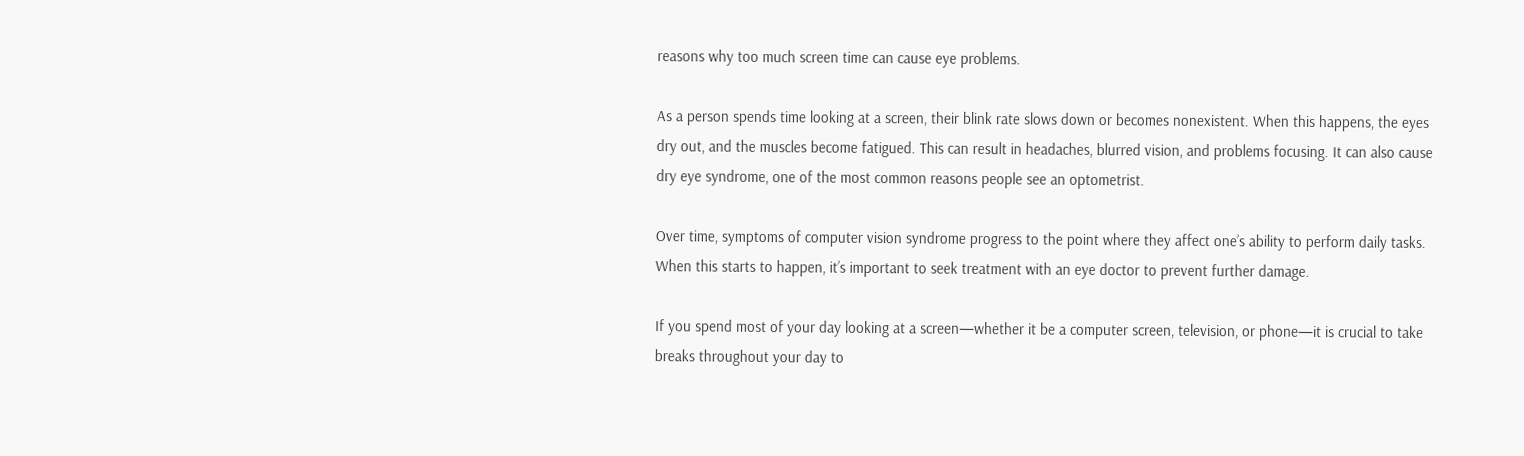reasons why too much screen time can cause eye problems.

As a person spends time looking at a screen, their blink rate slows down or becomes nonexistent. When this happens, the eyes dry out, and the muscles become fatigued. This can result in headaches, blurred vision, and problems focusing. It can also cause dry eye syndrome, one of the most common reasons people see an optometrist.

Over time, symptoms of computer vision syndrome progress to the point where they affect one’s ability to perform daily tasks. When this starts to happen, it’s important to seek treatment with an eye doctor to prevent further damage.

If you spend most of your day looking at a screen—whether it be a computer screen, television, or phone—it is crucial to take breaks throughout your day to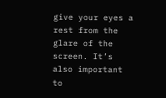give your eyes a rest from the glare of the screen. It’s also important to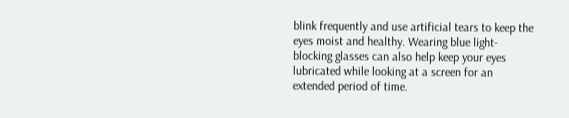blink frequently and use artificial tears to keep the eyes moist and healthy. Wearing blue light-blocking glasses can also help keep your eyes lubricated while looking at a screen for an extended period of time.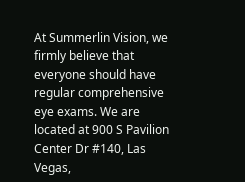At Summerlin Vision, we firmly believe that everyone should have regular comprehensive eye exams. We are located at 900 S Pavilion Center Dr #140, Las Vegas,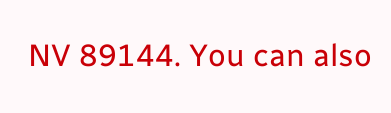NV 89144. You can also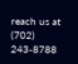reach us at (702) 243-8788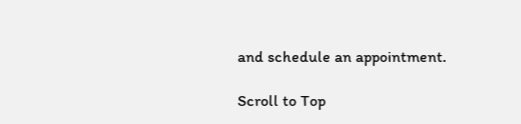and schedule an appointment.

Scroll to Top